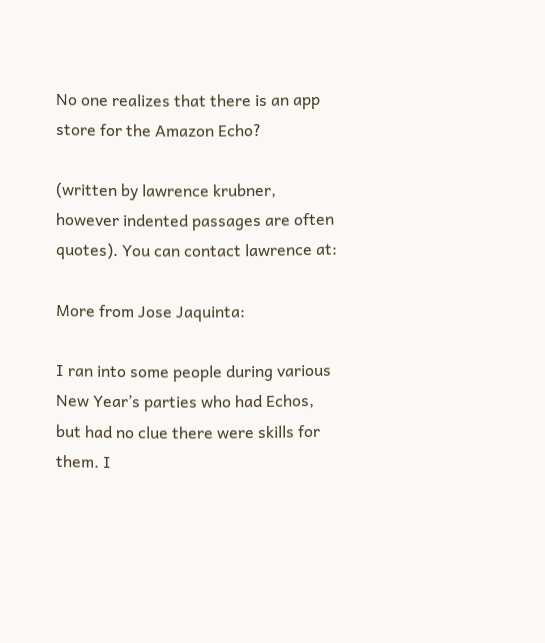No one realizes that there is an app store for the Amazon Echo?

(written by lawrence krubner, however indented passages are often quotes). You can contact lawrence at:

More from Jose Jaquinta:

I ran into some people during various New Year’s parties who had Echos, but had no clue there were skills for them. I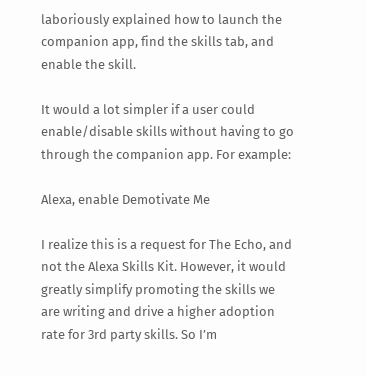laboriously explained how to launch the companion app, find the skills tab, and enable the skill.

It would a lot simpler if a user could enable/disable skills without having to go through the companion app. For example:

Alexa, enable Demotivate Me

I realize this is a request for The Echo, and not the Alexa Skills Kit. However, it would greatly simplify promoting the skills we are writing and drive a higher adoption rate for 3rd party skills. So I’m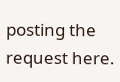posting the request here.